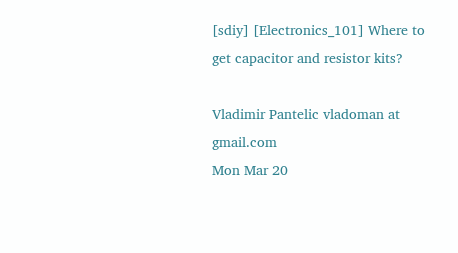[sdiy] [Electronics_101] Where to get capacitor and resistor kits?

Vladimir Pantelic vladoman at gmail.com
Mon Mar 20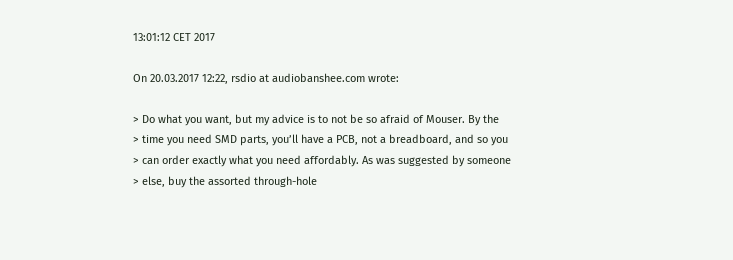13:01:12 CET 2017

On 20.03.2017 12:22, rsdio at audiobanshee.com wrote:

> Do what you want, but my advice is to not be so afraid of Mouser. By the
> time you need SMD parts, you’ll have a PCB, not a breadboard, and so you
> can order exactly what you need affordably. As was suggested by someone
> else, buy the assorted through-hole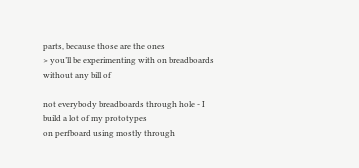parts, because those are the ones
> you’ll be experimenting with on breadboards without any bill of

not everybody breadboards through hole - I build a lot of my prototypes
on perfboard using mostly through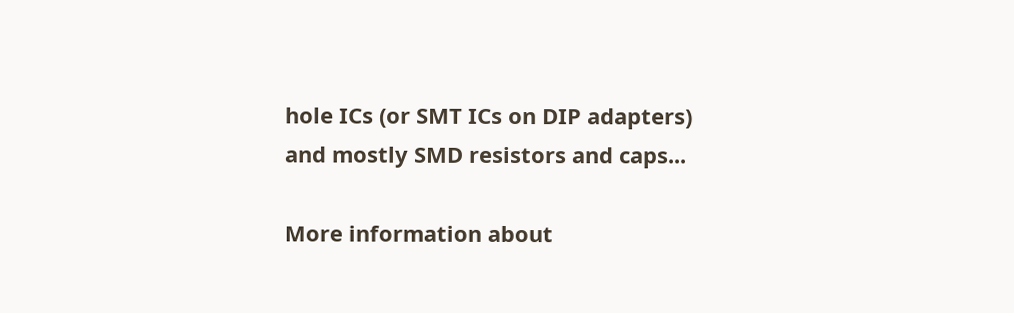hole ICs (or SMT ICs on DIP adapters)
and mostly SMD resistors and caps...

More information about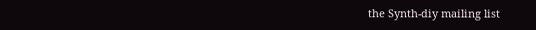the Synth-diy mailing list